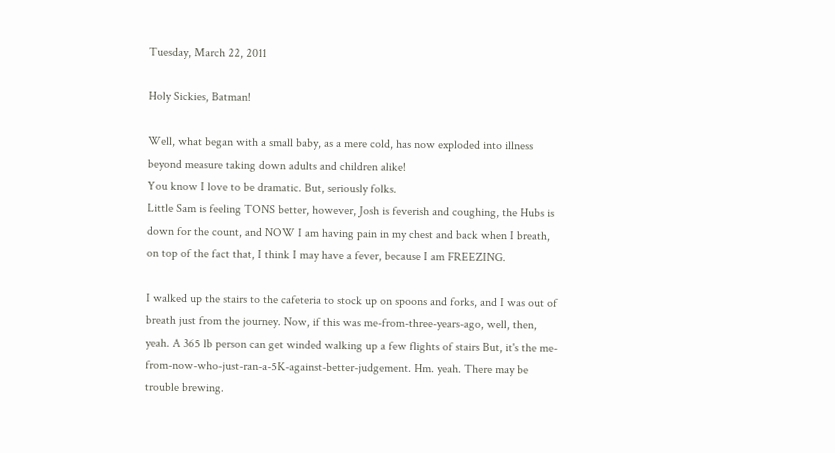Tuesday, March 22, 2011

Holy Sickies, Batman!

Well, what began with a small baby, as a mere cold, has now exploded into illness beyond measure taking down adults and children alike!
You know I love to be dramatic. But, seriously folks.
Little Sam is feeling TONS better, however, Josh is feverish and coughing, the Hubs is down for the count, and NOW I am having pain in my chest and back when I breath, on top of the fact that, I think I may have a fever, because I am FREEZING.

I walked up the stairs to the cafeteria to stock up on spoons and forks, and I was out of breath just from the journey. Now, if this was me-from-three-years-ago, well, then, yeah. A 365 lb person can get winded walking up a few flights of stairs But, it's the me-from-now-who-just-ran-a-5K-against-better-judgement. Hm. yeah. There may be trouble brewing.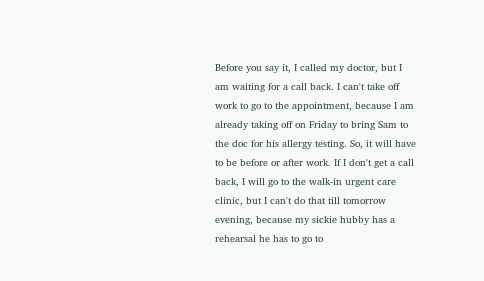Before you say it, I called my doctor, but I am waiting for a call back. I can't take off work to go to the appointment, because I am already taking off on Friday to bring Sam to the doc for his allergy testing. So, it will have to be before or after work. If I don't get a call back, I will go to the walk-in urgent care clinic, but I can't do that till tomorrow evening, because my sickie hubby has a rehearsal he has to go to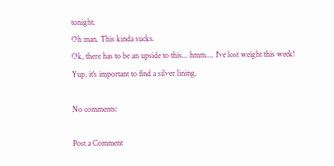tonight.
Oh man. This kinda sucks.
Ok, there has to be an upside to this... hmm.... I've lost weight this week!
Yup, it's important to find a silver lining.

No comments:

Post a Comment